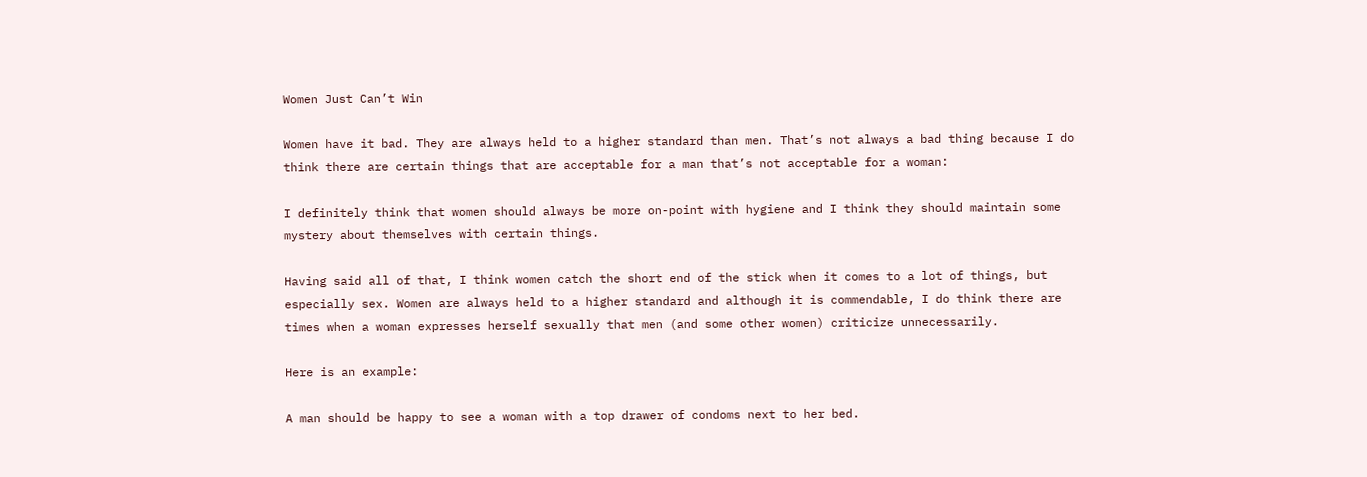Women Just Can’t Win

Women have it bad. They are always held to a higher standard than men. That’s not always a bad thing because I do think there are certain things that are acceptable for a man that’s not acceptable for a woman:

I definitely think that women should always be more on-point with hygiene and I think they should maintain some mystery about themselves with certain things.

Having said all of that, I think women catch the short end of the stick when it comes to a lot of things, but especially sex. Women are always held to a higher standard and although it is commendable, I do think there are times when a woman expresses herself sexually that men (and some other women) criticize unnecessarily.

Here is an example:

A man should be happy to see a woman with a top drawer of condoms next to her bed.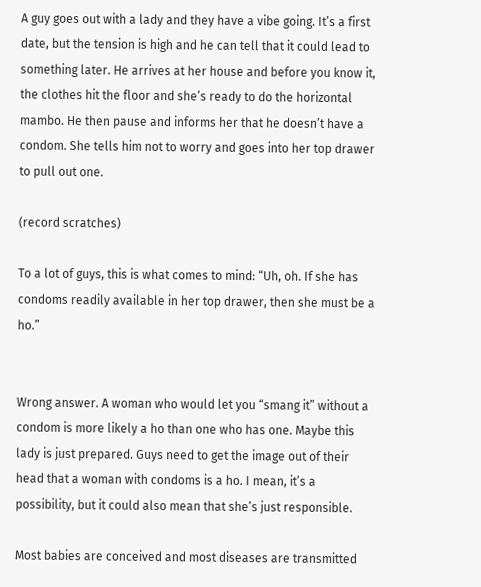A guy goes out with a lady and they have a vibe going. It’s a first date, but the tension is high and he can tell that it could lead to something later. He arrives at her house and before you know it, the clothes hit the floor and she’s ready to do the horizontal mambo. He then pause and informs her that he doesn’t have a condom. She tells him not to worry and goes into her top drawer to pull out one.

(record scratches)

To a lot of guys, this is what comes to mind: “Uh, oh. If she has condoms readily available in her top drawer, then she must be a ho.”


Wrong answer. A woman who would let you “smang it” without a condom is more likely a ho than one who has one. Maybe this lady is just prepared. Guys need to get the image out of their head that a woman with condoms is a ho. I mean, it’s a possibility, but it could also mean that she’s just responsible.

Most babies are conceived and most diseases are transmitted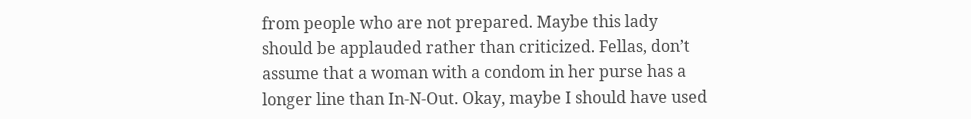from people who are not prepared. Maybe this lady should be applauded rather than criticized. Fellas, don’t assume that a woman with a condom in her purse has a longer line than In-N-Out. Okay, maybe I should have used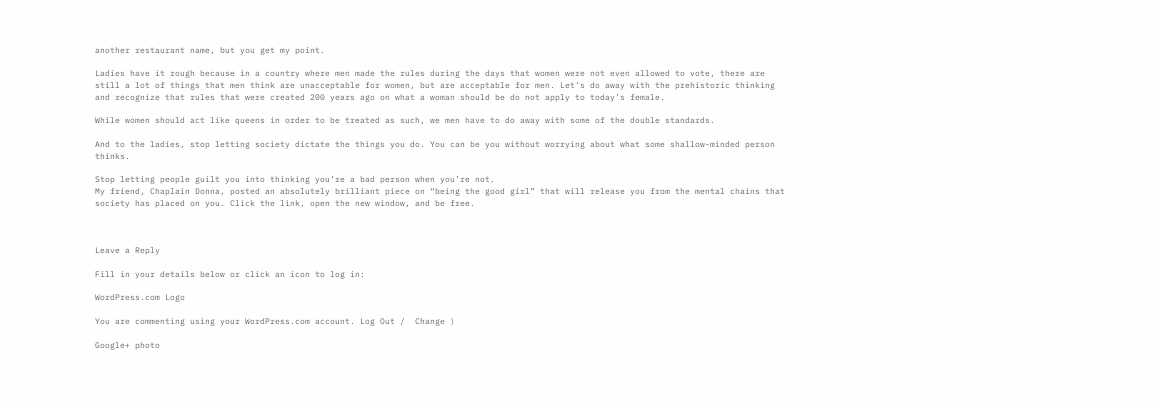another restaurant name, but you get my point.

Ladies have it rough because in a country where men made the rules during the days that women were not even allowed to vote, there are still a lot of things that men think are unacceptable for women, but are acceptable for men. Let’s do away with the prehistoric thinking and recognize that rules that were created 200 years ago on what a woman should be do not apply to today’s female.

While women should act like queens in order to be treated as such, we men have to do away with some of the double standards.

And to the ladies, stop letting society dictate the things you do. You can be you without worrying about what some shallow-minded person thinks.

Stop letting people guilt you into thinking you’re a bad person when you’re not.
My friend, Chaplain Donna, posted an absolutely brilliant piece on “being the good girl” that will release you from the mental chains that society has placed on you. Click the link, open the new window, and be free.



Leave a Reply

Fill in your details below or click an icon to log in:

WordPress.com Logo

You are commenting using your WordPress.com account. Log Out /  Change )

Google+ photo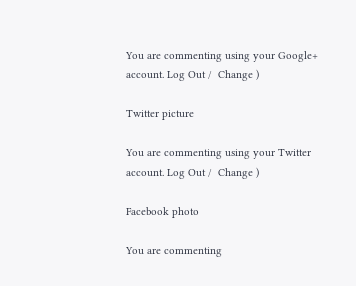You are commenting using your Google+ account. Log Out /  Change )

Twitter picture

You are commenting using your Twitter account. Log Out /  Change )

Facebook photo

You are commenting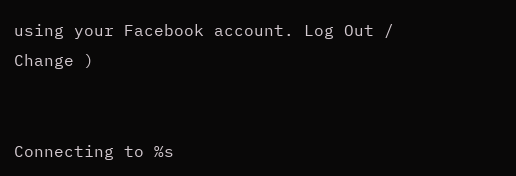using your Facebook account. Log Out /  Change )


Connecting to %s